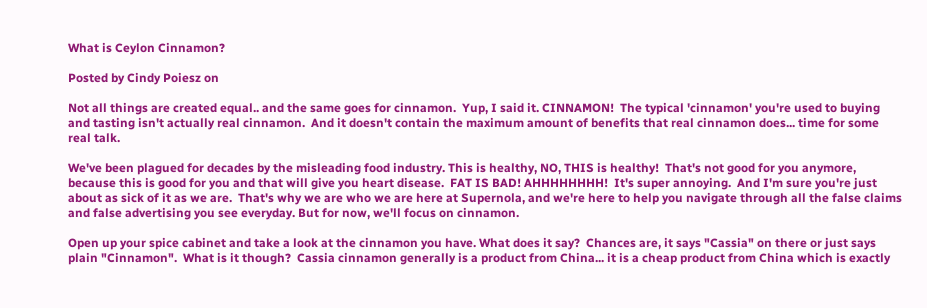What is Ceylon Cinnamon?

Posted by Cindy Poiesz on

Not all things are created equal.. and the same goes for cinnamon.  Yup, I said it. CINNAMON!  The typical 'cinnamon' you're used to buying and tasting isn't actually real cinnamon.  And it doesn't contain the maximum amount of benefits that real cinnamon does... time for some real talk.

We've been plagued for decades by the misleading food industry. This is healthy, NO, THIS is healthy!  That's not good for you anymore, because this is good for you and that will give you heart disease.  FAT IS BAD! AHHHHHHHH!  It's super annoying.  And I'm sure you're just about as sick of it as we are.  That's why we are who we are here at Supernola, and we're here to help you navigate through all the false claims and false advertising you see everyday. But for now, we'll focus on cinnamon.

Open up your spice cabinet and take a look at the cinnamon you have. What does it say?  Chances are, it says "Cassia" on there or just says plain "Cinnamon".  What is it though?  Cassia cinnamon generally is a product from China... it is a cheap product from China which is exactly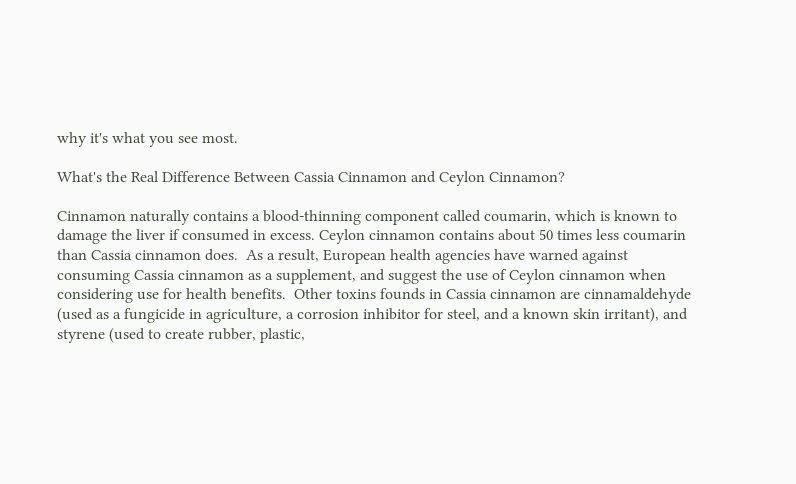why it's what you see most.

What's the Real Difference Between Cassia Cinnamon and Ceylon Cinnamon?

Cinnamon naturally contains a blood-thinning component called coumarin, which is known to damage the liver if consumed in excess. Ceylon cinnamon contains about 50 times less coumarin than Cassia cinnamon does.  As a result, European health agencies have warned against consuming Cassia cinnamon as a supplement, and suggest the use of Ceylon cinnamon when considering use for health benefits.  Other toxins founds in Cassia cinnamon are cinnamaldehyde (used as a fungicide in agriculture, a corrosion inhibitor for steel, and a known skin irritant), and styrene (used to create rubber, plastic,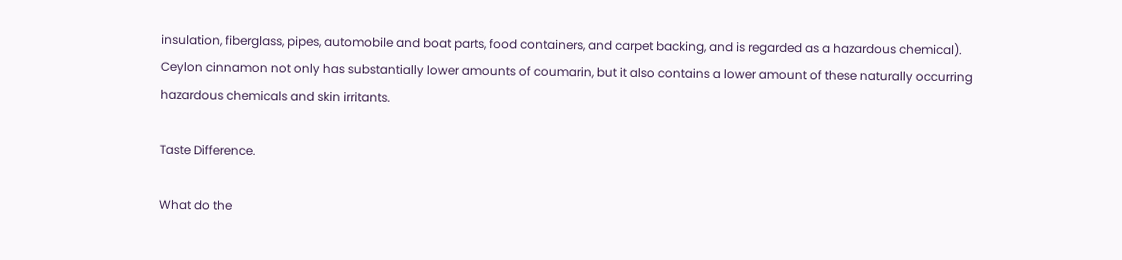insulation, fiberglass, pipes, automobile and boat parts, food containers, and carpet backing, and is regarded as a hazardous chemical).  Ceylon cinnamon not only has substantially lower amounts of coumarin, but it also contains a lower amount of these naturally occurring hazardous chemicals and skin irritants.

Taste Difference.

What do the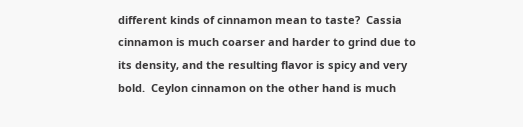different kinds of cinnamon mean to taste?  Cassia cinnamon is much coarser and harder to grind due to its density, and the resulting flavor is spicy and very bold.  Ceylon cinnamon on the other hand is much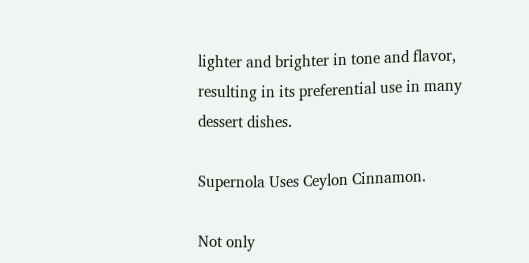lighter and brighter in tone and flavor, resulting in its preferential use in many dessert dishes.

Supernola Uses Ceylon Cinnamon.

Not only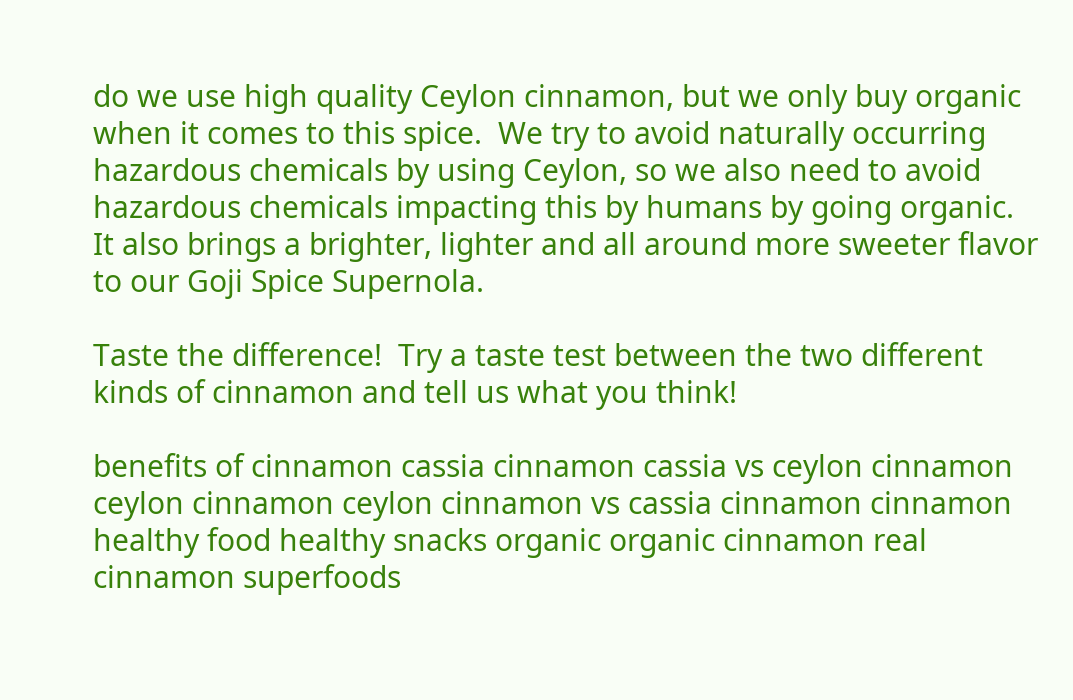do we use high quality Ceylon cinnamon, but we only buy organic when it comes to this spice.  We try to avoid naturally occurring hazardous chemicals by using Ceylon, so we also need to avoid hazardous chemicals impacting this by humans by going organic. It also brings a brighter, lighter and all around more sweeter flavor to our Goji Spice Supernola.

Taste the difference!  Try a taste test between the two different kinds of cinnamon and tell us what you think!

benefits of cinnamon cassia cinnamon cassia vs ceylon cinnamon ceylon cinnamon ceylon cinnamon vs cassia cinnamon cinnamon healthy food healthy snacks organic organic cinnamon real cinnamon superfoods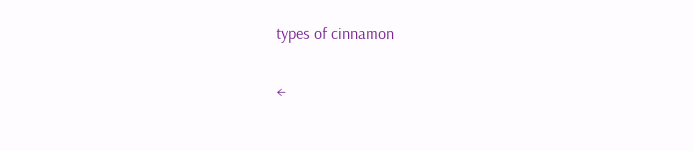types of cinnamon

←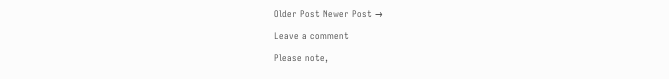Older Post Newer Post →

Leave a comment

Please note,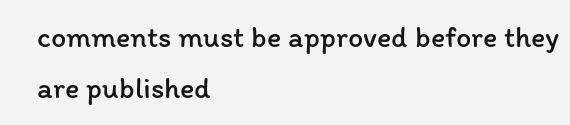comments must be approved before they are published